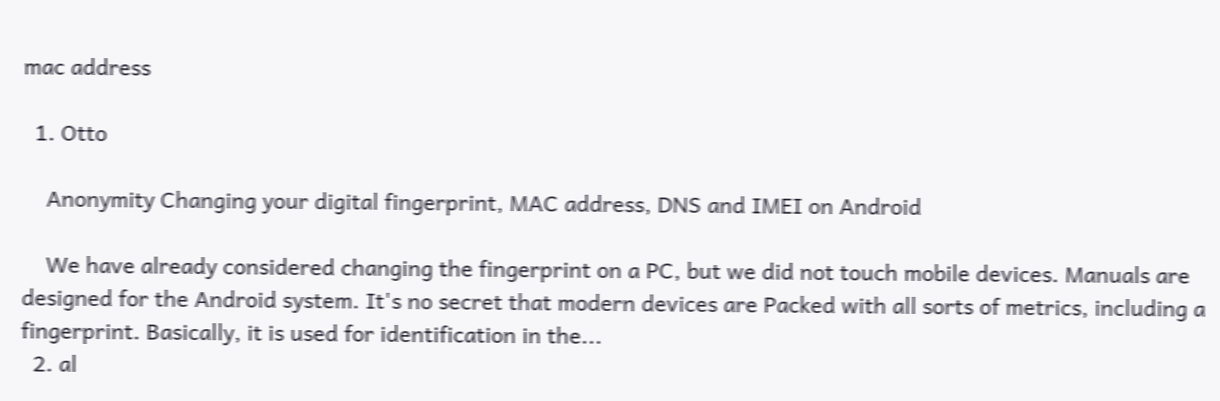mac address

  1. Otto

    Anonymity Changing your digital fingerprint, MAC address, DNS and IMEI on Android

    We have already considered changing the fingerprint on a PC, but we did not touch mobile devices. Manuals are designed for the Android system. It's no secret that modern devices are Packed with all sorts of metrics, including a fingerprint. Basically, it is used for identification in the...
  2. al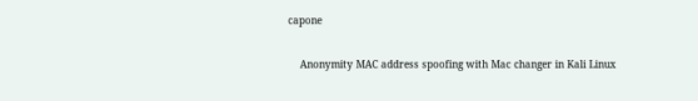capone

    Anonymity MAC address spoofing with Mac changer in Kali Linux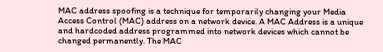MAC address spoofing is a technique for temporarily changing your Media Access Control (MAC) address on a network device. A MAC Address is a unique and hardcoded address programmed into network devices which cannot be changed permanently. The MAC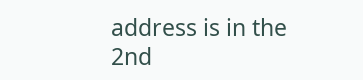address is in the 2nd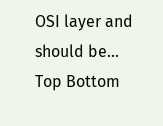OSI layer and should be...
Top Bottom